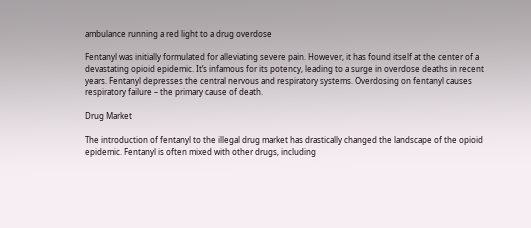ambulance running a red light to a drug overdose

Fentanyl was initially formulated for alleviating severe pain. However, it has found itself at the center of a devastating opioid epidemic. It’s infamous for its potency, leading to a surge in overdose deaths in recent years. Fentanyl depresses the central nervous and respiratory systems. Overdosing on fentanyl causes respiratory failure – the primary cause of death.

Drug Market

The introduction of fentanyl to the illegal drug market has drastically changed the landscape of the opioid epidemic. Fentanyl is often mixed with other drugs, including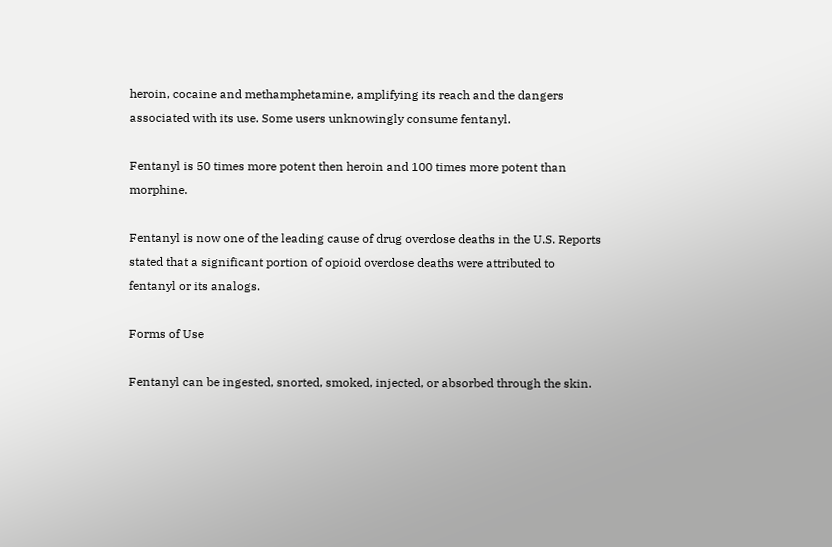heroin, cocaine and methamphetamine, amplifying its reach and the dangers associated with its use. Some users unknowingly consume fentanyl.

Fentanyl is 50 times more potent then heroin and 100 times more potent than morphine.

Fentanyl is now one of the leading cause of drug overdose deaths in the U.S. Reports stated that a significant portion of opioid overdose deaths were attributed to fentanyl or its analogs.

Forms of Use

Fentanyl can be ingested, snorted, smoked, injected, or absorbed through the skin.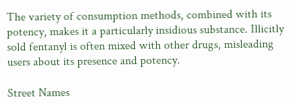The variety of consumption methods, combined with its potency, makes it a particularly insidious substance. Illicitly sold fentanyl is often mixed with other drugs, misleading users about its presence and potency.

Street Names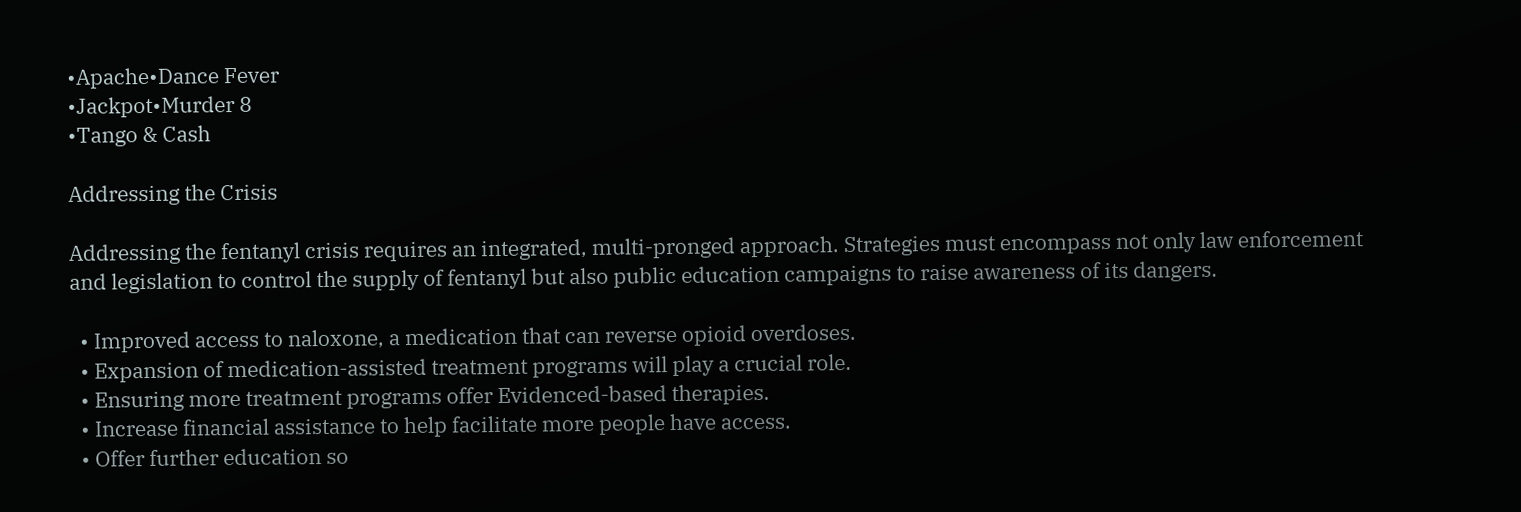•Apache•Dance Fever
•Jackpot•Murder 8
•Tango & Cash

Addressing the Crisis

Addressing the fentanyl crisis requires an integrated, multi-pronged approach. Strategies must encompass not only law enforcement and legislation to control the supply of fentanyl but also public education campaigns to raise awareness of its dangers.

  • Improved access to naloxone, a medication that can reverse opioid overdoses.
  • Expansion of medication-assisted treatment programs will play a crucial role.
  • Ensuring more treatment programs offer Evidenced-based therapies.
  • Increase financial assistance to help facilitate more people have access.
  • Offer further education so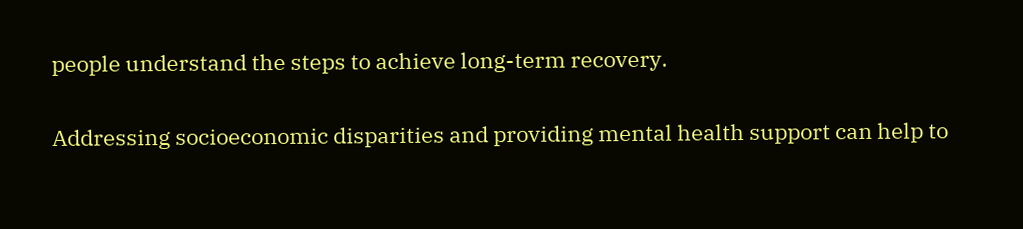people understand the steps to achieve long-term recovery.

Addressing socioeconomic disparities and providing mental health support can help to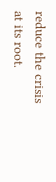reduce the crisis at its root.